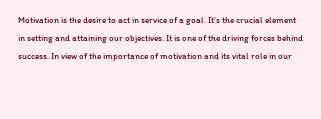Motivation is the desire to act in service of a goal. It’s the crucial element in setting and attaining our objectives. It is one of the driving forces behind success. In view of the importance of motivation and its vital role in our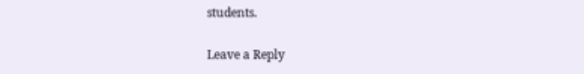students.

Leave a Reply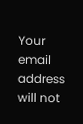Your email address will not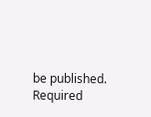be published. Required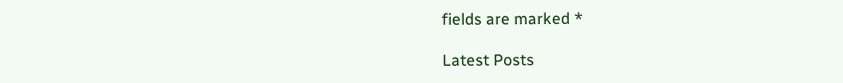fields are marked *

Latest Posts